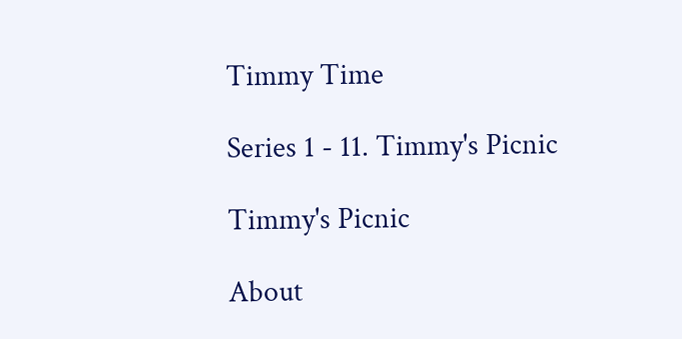Timmy Time

Series 1 - 11. Timmy's Picnic

Timmy's Picnic

About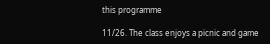this programme

11/26. The class enjoys a picnic and game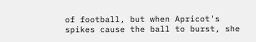of football, but when Apricot's spikes cause the ball to burst, she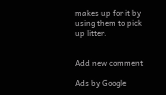makes up for it by using them to pick up litter.


Add new comment

Ads by Google